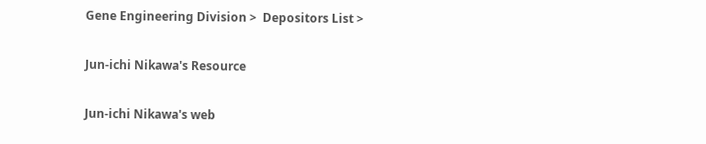Gene Engineering Division >  Depositors List >

Jun-ichi Nikawa's Resource

Jun-ichi Nikawa's web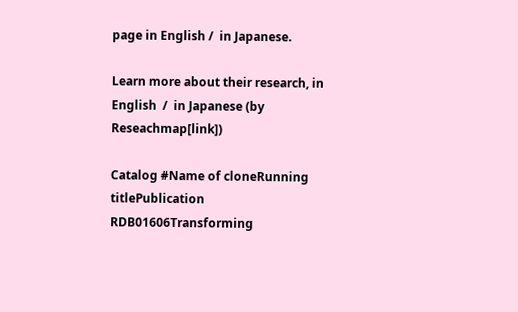page in English /  in Japanese.

Learn more about their research, in English  /  in Japanese (by Reseachmap[link])

Catalog #Name of cloneRunning titlePublication
RDB01606Transforming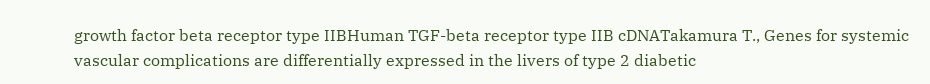growth factor beta receptor type IIBHuman TGF-beta receptor type IIB cDNATakamura T., Genes for systemic vascular complications are differentially expressed in the livers of type 2 diabetic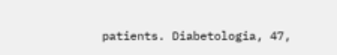patients. Diabetologia, 47,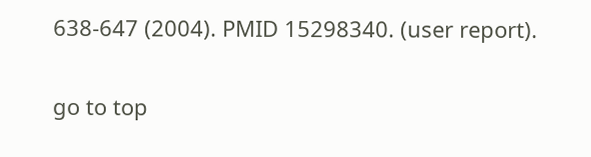638-647 (2004). PMID 15298340. (user report).

go to top